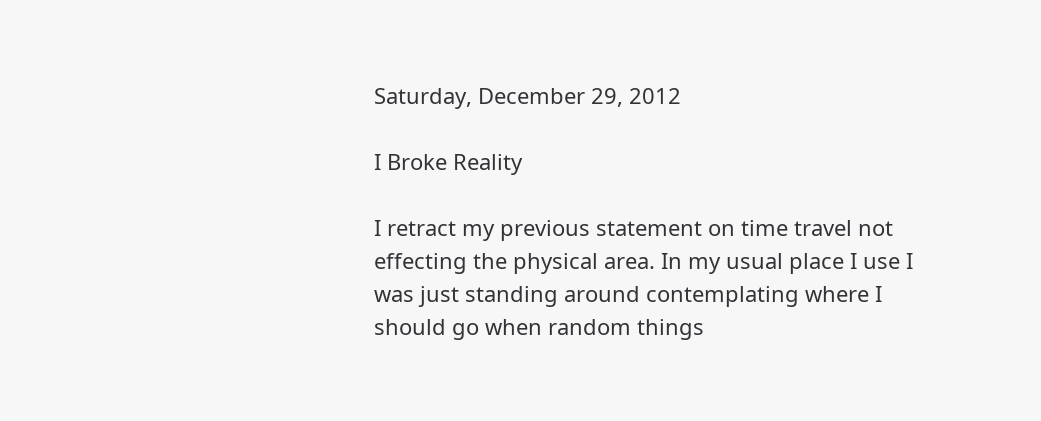Saturday, December 29, 2012

I Broke Reality

I retract my previous statement on time travel not effecting the physical area. In my usual place I use I was just standing around contemplating where I should go when random things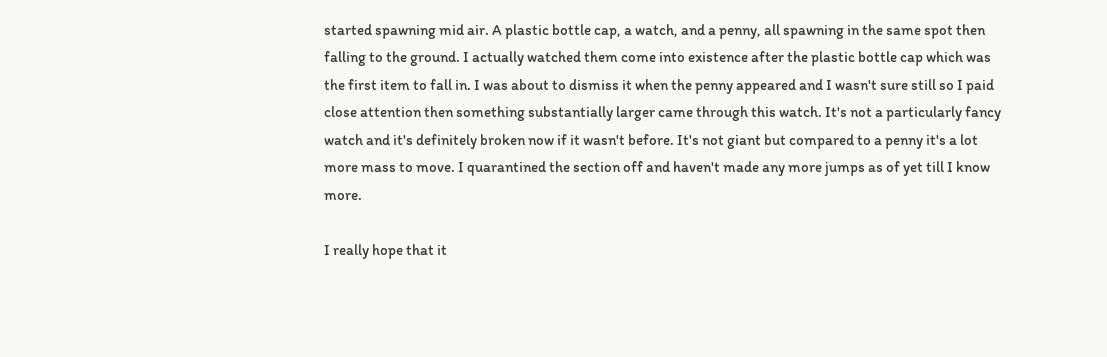started spawning mid air. A plastic bottle cap, a watch, and a penny, all spawning in the same spot then falling to the ground. I actually watched them come into existence after the plastic bottle cap which was the first item to fall in. I was about to dismiss it when the penny appeared and I wasn't sure still so I paid close attention then something substantially larger came through this watch. It's not a particularly fancy watch and it's definitely broken now if it wasn't before. It's not giant but compared to a penny it's a lot more mass to move. I quarantined the section off and haven't made any more jumps as of yet till I know more.

I really hope that it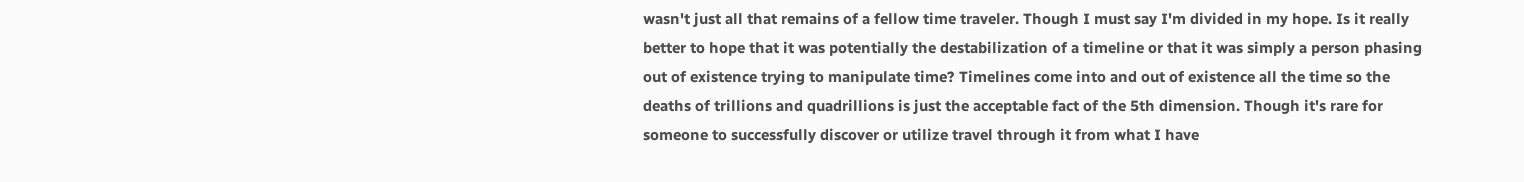wasn't just all that remains of a fellow time traveler. Though I must say I'm divided in my hope. Is it really better to hope that it was potentially the destabilization of a timeline or that it was simply a person phasing out of existence trying to manipulate time? Timelines come into and out of existence all the time so the deaths of trillions and quadrillions is just the acceptable fact of the 5th dimension. Though it's rare for someone to successfully discover or utilize travel through it from what I have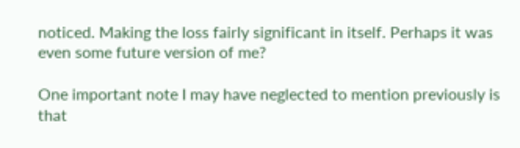noticed. Making the loss fairly significant in itself. Perhaps it was even some future version of me?

One important note I may have neglected to mention previously is that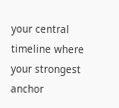your central timeline where your strongest anchor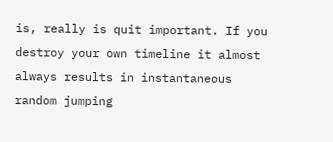is, really is quit important. If you destroy your own timeline it almost always results in instantaneous random jumping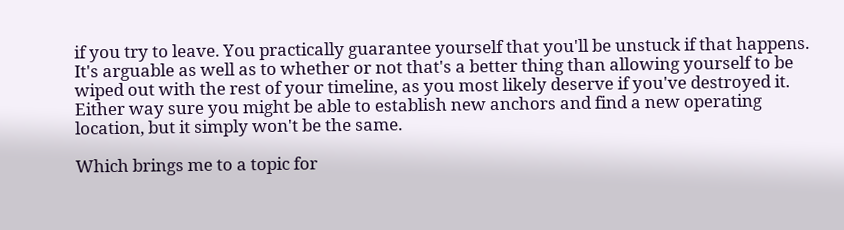if you try to leave. You practically guarantee yourself that you'll be unstuck if that happens. It's arguable as well as to whether or not that's a better thing than allowing yourself to be wiped out with the rest of your timeline, as you most likely deserve if you've destroyed it. Either way sure you might be able to establish new anchors and find a new operating location, but it simply won't be the same.

Which brings me to a topic for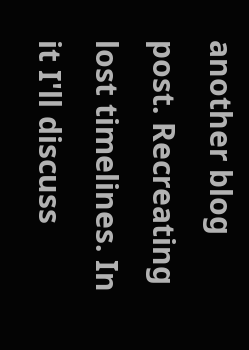another blog post. Recreating lost timelines. In it I'll discuss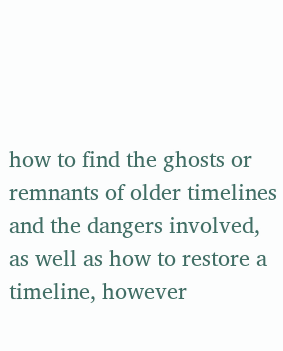how to find the ghosts or remnants of older timelines and the dangers involved, as well as how to restore a timeline, however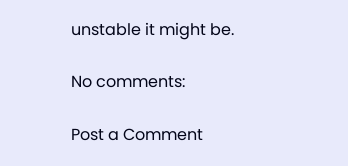unstable it might be.

No comments:

Post a Comment